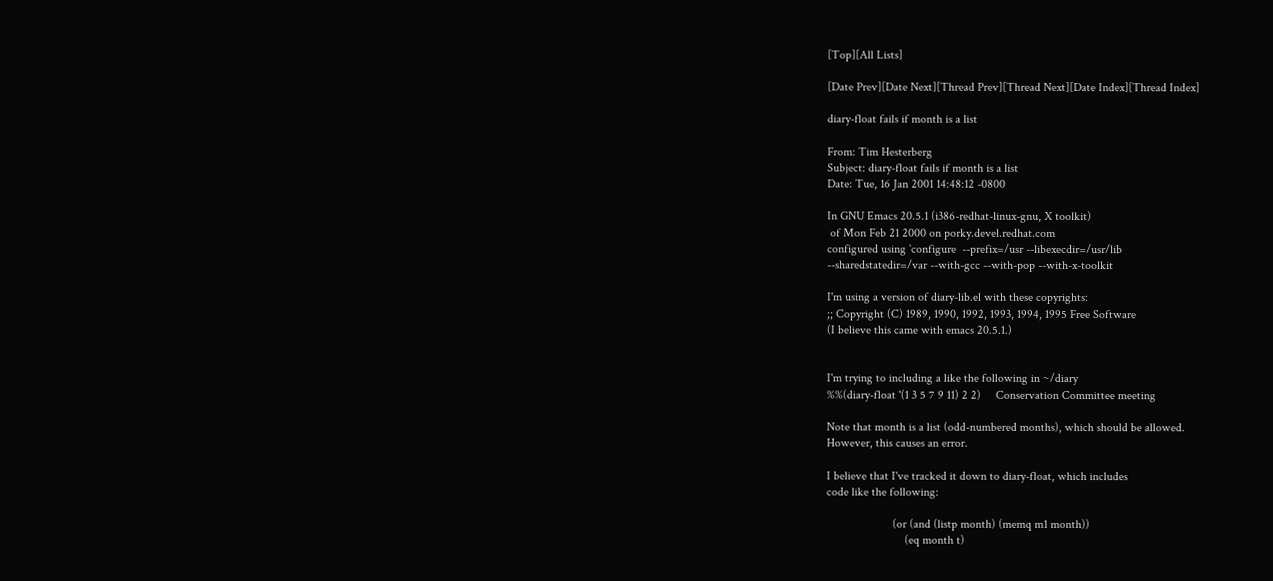[Top][All Lists]

[Date Prev][Date Next][Thread Prev][Thread Next][Date Index][Thread Index]

diary-float fails if month is a list

From: Tim Hesterberg
Subject: diary-float fails if month is a list
Date: Tue, 16 Jan 2001 14:48:12 -0800

In GNU Emacs 20.5.1 (i386-redhat-linux-gnu, X toolkit)
 of Mon Feb 21 2000 on porky.devel.redhat.com
configured using `configure  --prefix=/usr --libexecdir=/usr/lib
--sharedstatedir=/var --with-gcc --with-pop --with-x-toolkit

I'm using a version of diary-lib.el with these copyrights:
;; Copyright (C) 1989, 1990, 1992, 1993, 1994, 1995 Free Software
(I believe this came with emacs 20.5.1.)


I'm trying to including a like the following in ~/diary
%%(diary-float '(1 3 5 7 9 11) 2 2)     Conservation Committee meeting

Note that month is a list (odd-numbered months), which should be allowed.
However, this causes an error.

I believe that I've tracked it down to diary-float, which includes
code like the following:

                      (or (and (listp month) (memq m1 month))
                          (eq month t)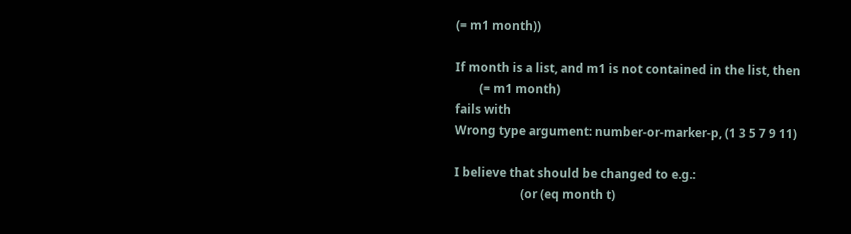(= m1 month))

If month is a list, and m1 is not contained in the list, then
        (= m1 month)
fails with
Wrong type argument: number-or-marker-p, (1 3 5 7 9 11)

I believe that should be changed to e.g.:
                      (or (eq month t)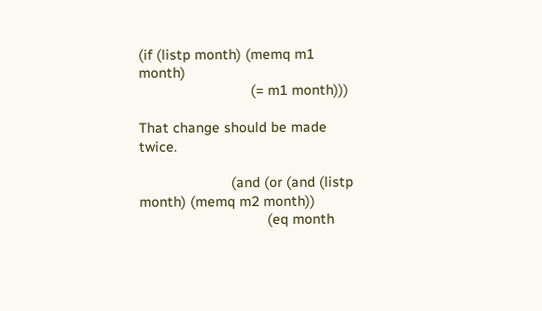(if (listp month) (memq m1 month)
                            (= m1 month)))

That change should be made twice.

                       (and (or (and (listp month) (memq m2 month))
                                (eq month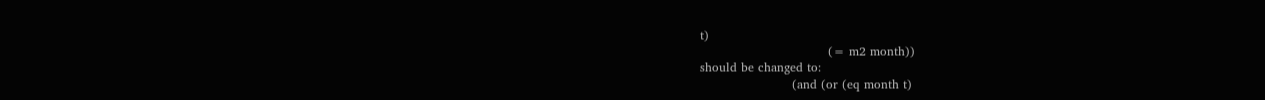t)
                                (= m2 month))
should be changed to:
                       (and (or (eq month t)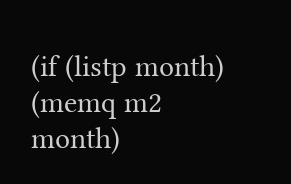(if (listp month) (memq m2 month)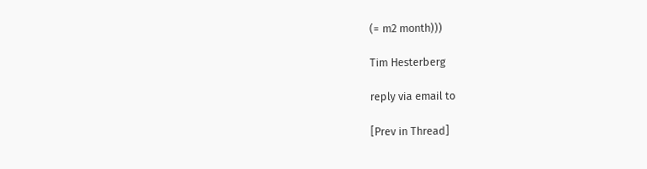(= m2 month)))

Tim Hesterberg

reply via email to

[Prev in Thread]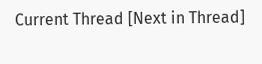Current Thread [Next in Thread]